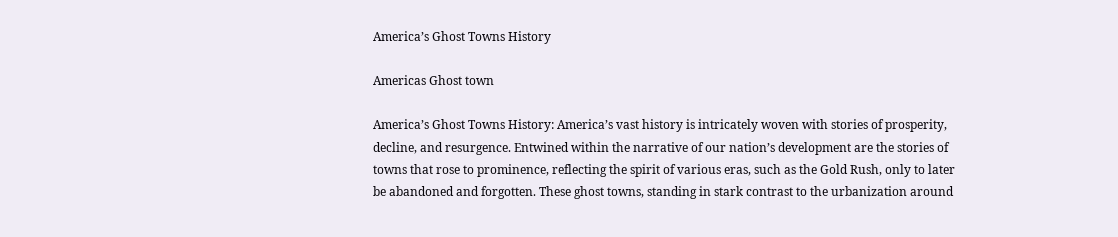America’s Ghost Towns History

Americas Ghost town

America’s Ghost Towns History: America’s vast history is intricately woven with stories of prosperity, decline, and resurgence. Entwined within the narrative of our nation’s development are the stories of towns that rose to prominence, reflecting the spirit of various eras, such as the Gold Rush, only to later be abandoned and forgotten. These ghost towns, standing in stark contrast to the urbanization around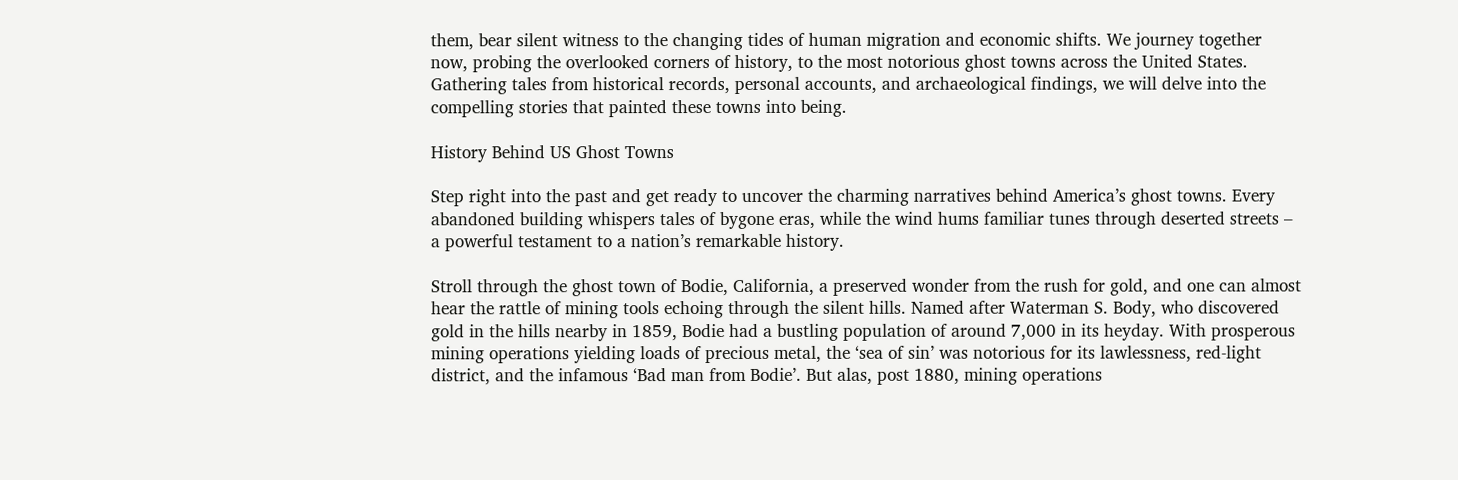them, bear silent witness to the changing tides of human migration and economic shifts. We journey together now, probing the overlooked corners of history, to the most notorious ghost towns across the United States. Gathering tales from historical records, personal accounts, and archaeological findings, we will delve into the compelling stories that painted these towns into being.

History Behind US Ghost Towns

Step right into the past and get ready to uncover the charming narratives behind America’s ghost towns. Every abandoned building whispers tales of bygone eras, while the wind hums familiar tunes through deserted streets – a powerful testament to a nation’s remarkable history.

Stroll through the ghost town of Bodie, California, a preserved wonder from the rush for gold, and one can almost hear the rattle of mining tools echoing through the silent hills. Named after Waterman S. Body, who discovered gold in the hills nearby in 1859, Bodie had a bustling population of around 7,000 in its heyday. With prosperous mining operations yielding loads of precious metal, the ‘sea of sin’ was notorious for its lawlessness, red-light district, and the infamous ‘Bad man from Bodie’. But alas, post 1880, mining operations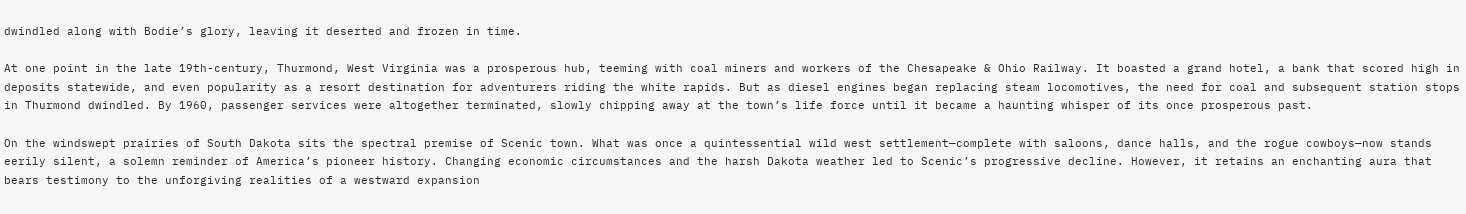dwindled along with Bodie’s glory, leaving it deserted and frozen in time.

At one point in the late 19th-century, Thurmond, West Virginia was a prosperous hub, teeming with coal miners and workers of the Chesapeake & Ohio Railway. It boasted a grand hotel, a bank that scored high in deposits statewide, and even popularity as a resort destination for adventurers riding the white rapids. But as diesel engines began replacing steam locomotives, the need for coal and subsequent station stops in Thurmond dwindled. By 1960, passenger services were altogether terminated, slowly chipping away at the town’s life force until it became a haunting whisper of its once prosperous past.

On the windswept prairies of South Dakota sits the spectral premise of Scenic town. What was once a quintessential wild west settlement—complete with saloons, dance halls, and the rogue cowboys—now stands eerily silent, a solemn reminder of America’s pioneer history. Changing economic circumstances and the harsh Dakota weather led to Scenic’s progressive decline. However, it retains an enchanting aura that bears testimony to the unforgiving realities of a westward expansion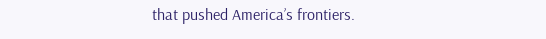that pushed America’s frontiers.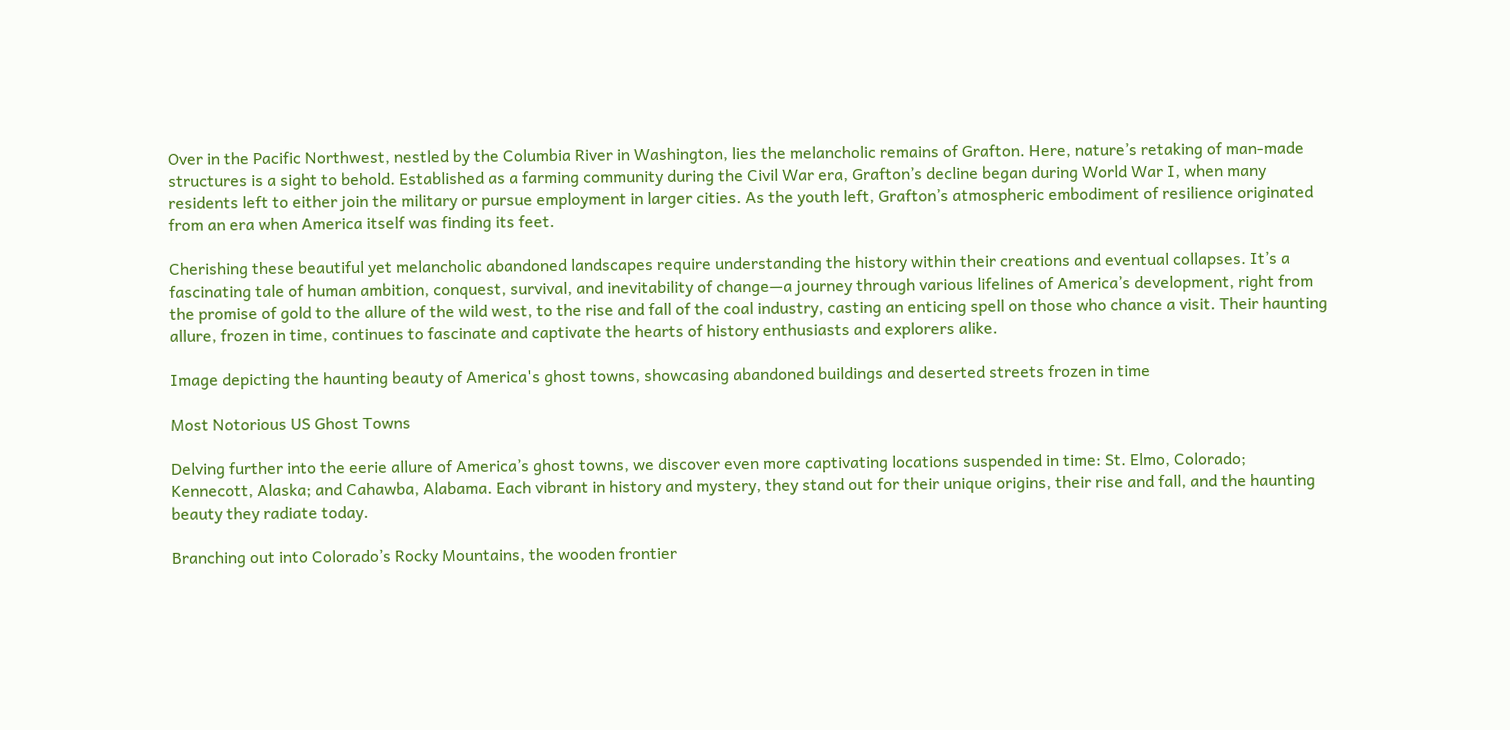Over in the Pacific Northwest, nestled by the Columbia River in Washington, lies the melancholic remains of Grafton. Here, nature’s retaking of man-made structures is a sight to behold. Established as a farming community during the Civil War era, Grafton’s decline began during World War I, when many residents left to either join the military or pursue employment in larger cities. As the youth left, Grafton’s atmospheric embodiment of resilience originated from an era when America itself was finding its feet.

Cherishing these beautiful yet melancholic abandoned landscapes require understanding the history within their creations and eventual collapses. It’s a fascinating tale of human ambition, conquest, survival, and inevitability of change—a journey through various lifelines of America’s development, right from the promise of gold to the allure of the wild west, to the rise and fall of the coal industry, casting an enticing spell on those who chance a visit. Their haunting allure, frozen in time, continues to fascinate and captivate the hearts of history enthusiasts and explorers alike.

Image depicting the haunting beauty of America's ghost towns, showcasing abandoned buildings and deserted streets frozen in time

Most Notorious US Ghost Towns

Delving further into the eerie allure of America’s ghost towns, we discover even more captivating locations suspended in time: St. Elmo, Colorado; Kennecott, Alaska; and Cahawba, Alabama. Each vibrant in history and mystery, they stand out for their unique origins, their rise and fall, and the haunting beauty they radiate today.

Branching out into Colorado’s Rocky Mountains, the wooden frontier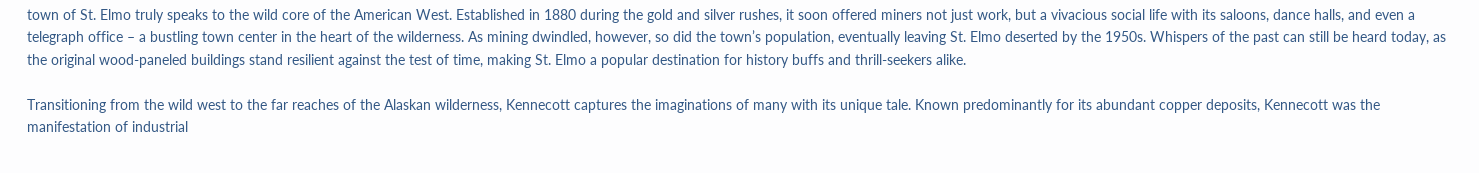town of St. Elmo truly speaks to the wild core of the American West. Established in 1880 during the gold and silver rushes, it soon offered miners not just work, but a vivacious social life with its saloons, dance halls, and even a telegraph office – a bustling town center in the heart of the wilderness. As mining dwindled, however, so did the town’s population, eventually leaving St. Elmo deserted by the 1950s. Whispers of the past can still be heard today, as the original wood-paneled buildings stand resilient against the test of time, making St. Elmo a popular destination for history buffs and thrill-seekers alike.

Transitioning from the wild west to the far reaches of the Alaskan wilderness, Kennecott captures the imaginations of many with its unique tale. Known predominantly for its abundant copper deposits, Kennecott was the manifestation of industrial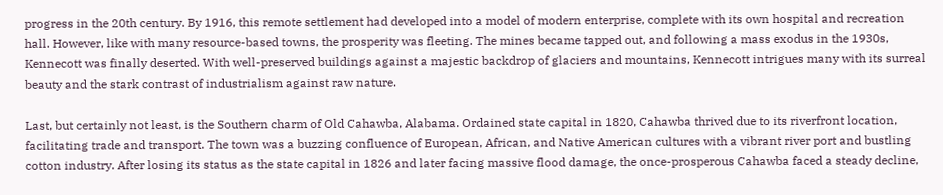progress in the 20th century. By 1916, this remote settlement had developed into a model of modern enterprise, complete with its own hospital and recreation hall. However, like with many resource-based towns, the prosperity was fleeting. The mines became tapped out, and following a mass exodus in the 1930s, Kennecott was finally deserted. With well-preserved buildings against a majestic backdrop of glaciers and mountains, Kennecott intrigues many with its surreal beauty and the stark contrast of industrialism against raw nature.

Last, but certainly not least, is the Southern charm of Old Cahawba, Alabama. Ordained state capital in 1820, Cahawba thrived due to its riverfront location, facilitating trade and transport. The town was a buzzing confluence of European, African, and Native American cultures with a vibrant river port and bustling cotton industry. After losing its status as the state capital in 1826 and later facing massive flood damage, the once-prosperous Cahawba faced a steady decline,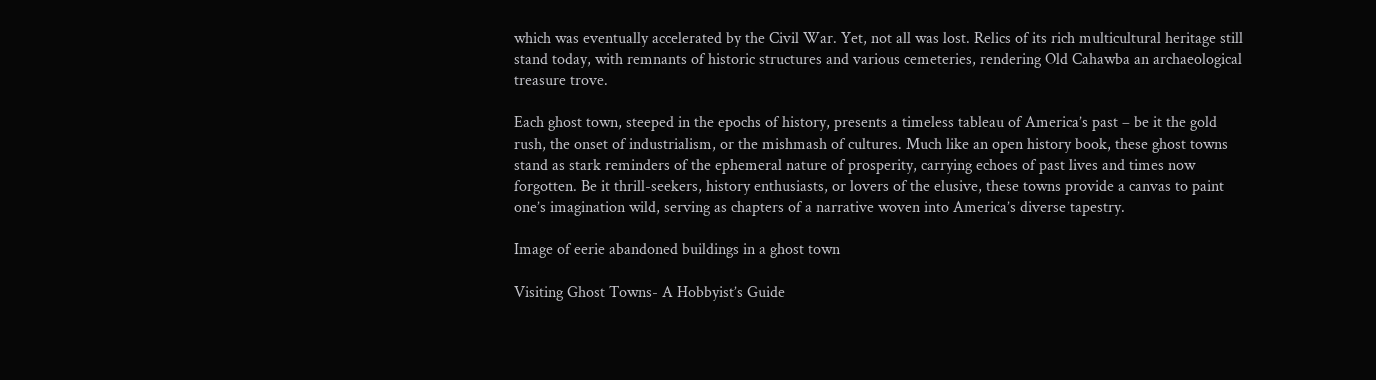which was eventually accelerated by the Civil War. Yet, not all was lost. Relics of its rich multicultural heritage still stand today, with remnants of historic structures and various cemeteries, rendering Old Cahawba an archaeological treasure trove.

Each ghost town, steeped in the epochs of history, presents a timeless tableau of America’s past – be it the gold rush, the onset of industrialism, or the mishmash of cultures. Much like an open history book, these ghost towns stand as stark reminders of the ephemeral nature of prosperity, carrying echoes of past lives and times now forgotten. Be it thrill-seekers, history enthusiasts, or lovers of the elusive, these towns provide a canvas to paint one’s imagination wild, serving as chapters of a narrative woven into America’s diverse tapestry.

Image of eerie abandoned buildings in a ghost town

Visiting Ghost Towns- A Hobbyist’s Guide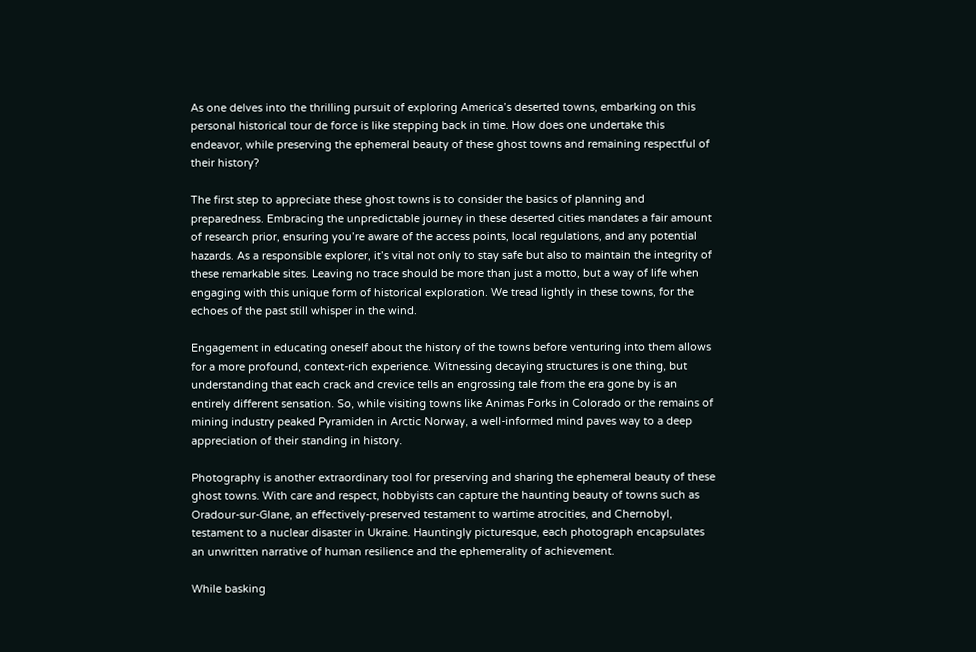As one delves into the thrilling pursuit of exploring America’s deserted towns, embarking on this personal historical tour de force is like stepping back in time. How does one undertake this endeavor, while preserving the ephemeral beauty of these ghost towns and remaining respectful of their history?

The first step to appreciate these ghost towns is to consider the basics of planning and preparedness. Embracing the unpredictable journey in these deserted cities mandates a fair amount of research prior, ensuring you’re aware of the access points, local regulations, and any potential hazards. As a responsible explorer, it’s vital not only to stay safe but also to maintain the integrity of these remarkable sites. Leaving no trace should be more than just a motto, but a way of life when engaging with this unique form of historical exploration. We tread lightly in these towns, for the echoes of the past still whisper in the wind.

Engagement in educating oneself about the history of the towns before venturing into them allows for a more profound, context-rich experience. Witnessing decaying structures is one thing, but understanding that each crack and crevice tells an engrossing tale from the era gone by is an entirely different sensation. So, while visiting towns like Animas Forks in Colorado or the remains of mining industry peaked Pyramiden in Arctic Norway, a well-informed mind paves way to a deep appreciation of their standing in history.

Photography is another extraordinary tool for preserving and sharing the ephemeral beauty of these ghost towns. With care and respect, hobbyists can capture the haunting beauty of towns such as Oradour-sur-Glane, an effectively-preserved testament to wartime atrocities, and Chernobyl, testament to a nuclear disaster in Ukraine. Hauntingly picturesque, each photograph encapsulates an unwritten narrative of human resilience and the ephemerality of achievement.

While basking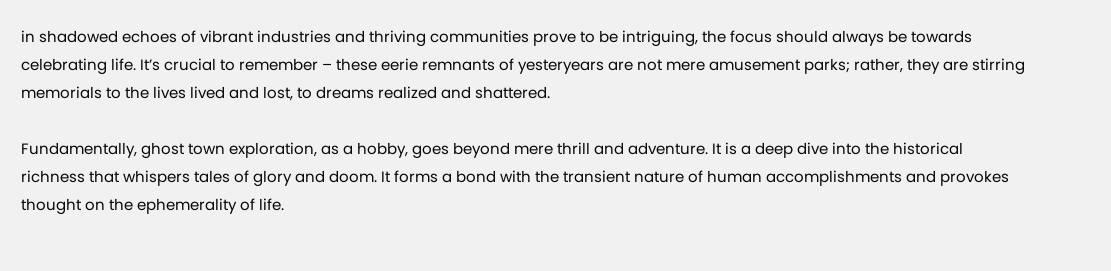in shadowed echoes of vibrant industries and thriving communities prove to be intriguing, the focus should always be towards celebrating life. It’s crucial to remember – these eerie remnants of yesteryears are not mere amusement parks; rather, they are stirring memorials to the lives lived and lost, to dreams realized and shattered.

Fundamentally, ghost town exploration, as a hobby, goes beyond mere thrill and adventure. It is a deep dive into the historical richness that whispers tales of glory and doom. It forms a bond with the transient nature of human accomplishments and provokes thought on the ephemerality of life.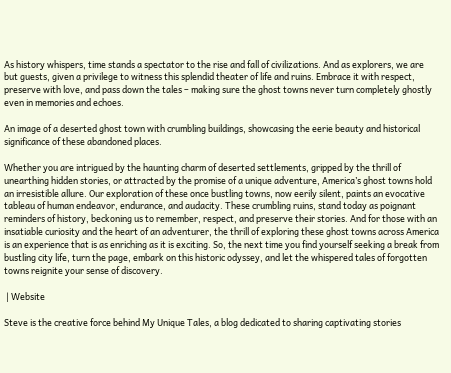As history whispers, time stands a spectator to the rise and fall of civilizations. And as explorers, we are but guests, given a privilege to witness this splendid theater of life and ruins. Embrace it with respect, preserve with love, and pass down the tales – making sure the ghost towns never turn completely ghostly even in memories and echoes.

An image of a deserted ghost town with crumbling buildings, showcasing the eerie beauty and historical significance of these abandoned places.

Whether you are intrigued by the haunting charm of deserted settlements, gripped by the thrill of unearthing hidden stories, or attracted by the promise of a unique adventure, America’s ghost towns hold an irresistible allure. Our exploration of these once bustling towns, now eerily silent, paints an evocative tableau of human endeavor, endurance, and audacity. These crumbling ruins, stand today as poignant reminders of history, beckoning us to remember, respect, and preserve their stories. And for those with an insatiable curiosity and the heart of an adventurer, the thrill of exploring these ghost towns across America is an experience that is as enriching as it is exciting. So, the next time you find yourself seeking a break from bustling city life, turn the page, embark on this historic odyssey, and let the whispered tales of forgotten towns reignite your sense of discovery.

 | Website

Steve is the creative force behind My Unique Tales, a blog dedicated to sharing captivating stories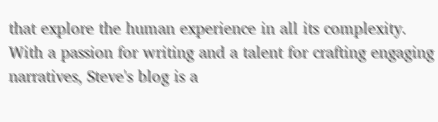that explore the human experience in all its complexity. With a passion for writing and a talent for crafting engaging narratives, Steve's blog is a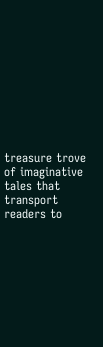treasure trove of imaginative tales that transport readers to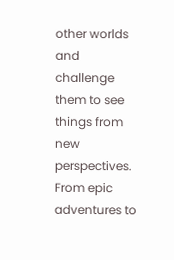other worlds and challenge them to see things from new perspectives. From epic adventures to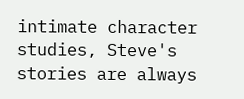intimate character studies, Steve's stories are always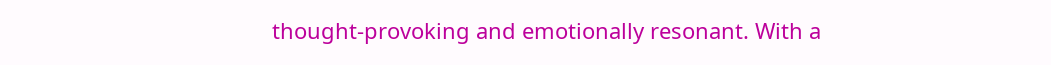thought-provoking and emotionally resonant. With a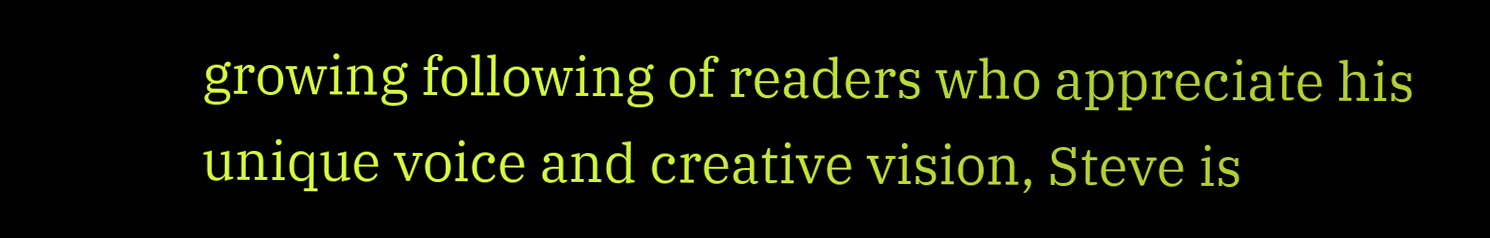growing following of readers who appreciate his unique voice and creative vision, Steve is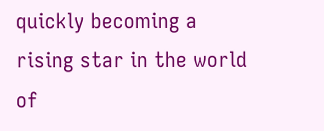quickly becoming a rising star in the world of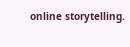online storytelling.